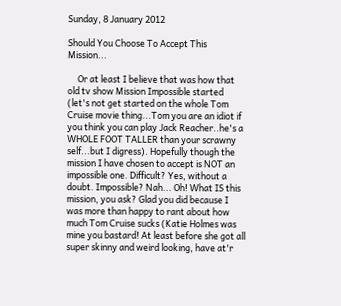Sunday, 8 January 2012

Should You Choose To Accept This Mission...

     Or at least I believe that was how that old tv show Mission Impossible started (let's not get started on the whole Tom Cruise movie thing...Tom you are an idiot if you think you can play Jack Reacher..he's a WHOLE FOOT TALLER than your scrawny self...but I digress). Hopefully though the mission I have chosen to accept is NOT an impossible one. Difficult? Yes, without a doubt. Impossible? Nah... Oh! What IS this mission, you ask? Glad you did because I was more than happy to rant about how much Tom Cruise sucks (Katie Holmes was mine you bastard! At least before she got all super skinny and weird looking, have at'r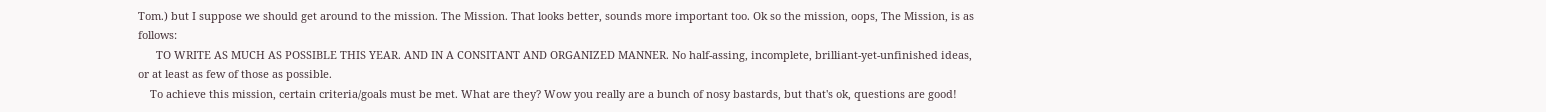Tom.) but I suppose we should get around to the mission. The Mission. That looks better, sounds more important too. Ok so the mission, oops, The Mission, is as follows:
      TO WRITE AS MUCH AS POSSIBLE THIS YEAR. AND IN A CONSITANT AND ORGANIZED MANNER. No half-assing, incomplete, brilliant-yet-unfinished ideas, or at least as few of those as possible.
    To achieve this mission, certain criteria/goals must be met. What are they? Wow you really are a bunch of nosy bastards, but that's ok, questions are good!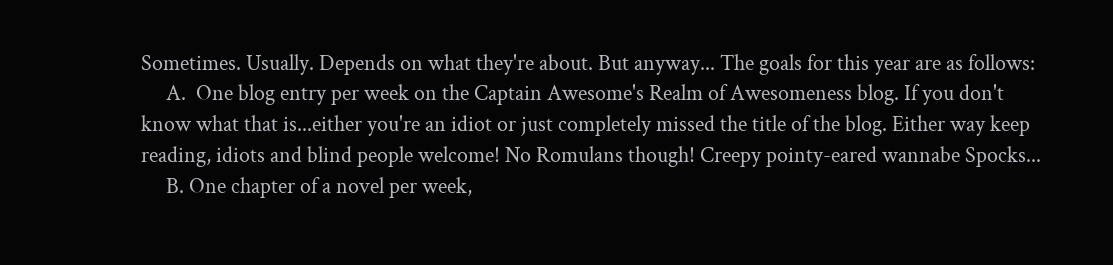Sometimes. Usually. Depends on what they're about. But anyway... The goals for this year are as follows:
     A.  One blog entry per week on the Captain Awesome's Realm of Awesomeness blog. If you don't know what that is...either you're an idiot or just completely missed the title of the blog. Either way keep reading, idiots and blind people welcome! No Romulans though! Creepy pointy-eared wannabe Spocks...
     B. One chapter of a novel per week,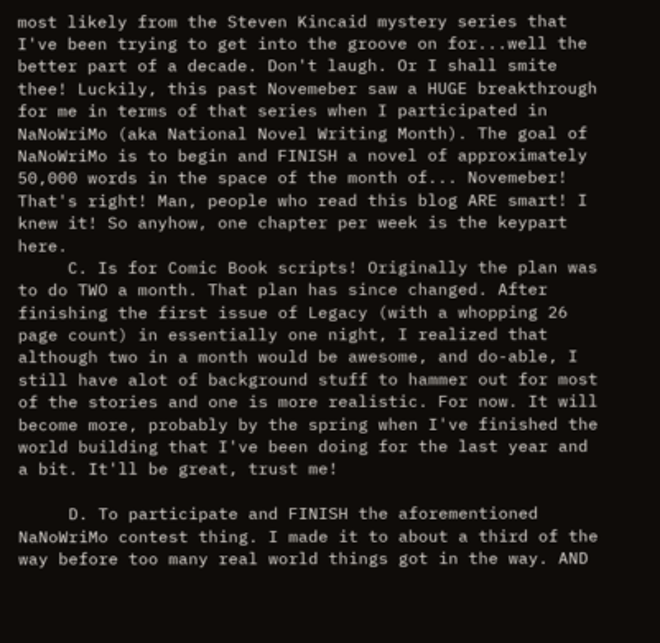most likely from the Steven Kincaid mystery series that I've been trying to get into the groove on for...well the better part of a decade. Don't laugh. Or I shall smite thee! Luckily, this past Novemeber saw a HUGE breakthrough for me in terms of that series when I participated in NaNoWriMo (aka National Novel Writing Month). The goal of NaNoWriMo is to begin and FINISH a novel of approximately 50,000 words in the space of the month of... Novemeber! That's right! Man, people who read this blog ARE smart! I knew it! So anyhow, one chapter per week is the keypart here.
     C. Is for Comic Book scripts! Originally the plan was to do TWO a month. That plan has since changed. After finishing the first issue of Legacy (with a whopping 26 page count) in essentially one night, I realized that although two in a month would be awesome, and do-able, I still have alot of background stuff to hammer out for most of the stories and one is more realistic. For now. It will become more, probably by the spring when I've finished the world building that I've been doing for the last year and a bit. It'll be great, trust me!

     D. To participate and FINISH the aforementioned NaNoWriMo contest thing. I made it to about a third of the way before too many real world things got in the way. AND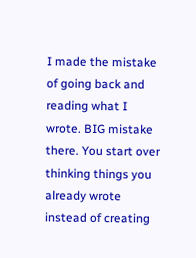I made the mistake of going back and reading what I wrote. BIG mistake there. You start over thinking things you already wrote instead of creating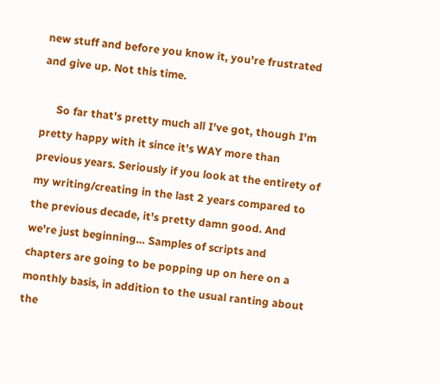new stuff and before you know it, you're frustrated and give up. Not this time.

     So far that's pretty much all I've got, though I'm pretty happy with it since it's WAY more than previous years. Seriously if you look at the entirety of my writing/creating in the last 2 years compared to the previous decade, it's pretty damn good. And we're just beginning... Samples of scripts and chapters are going to be popping up on here on a monthly basis, in addition to the usual ranting about the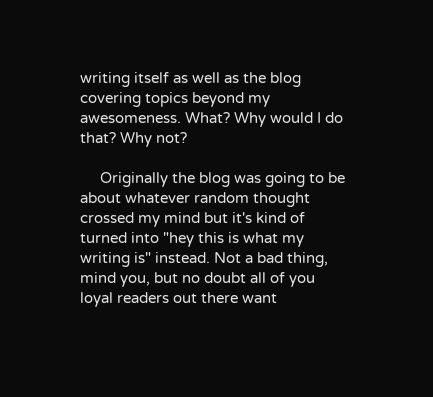writing itself as well as the blog covering topics beyond my awesomeness. What? Why would I do that? Why not?

     Originally the blog was going to be about whatever random thought crossed my mind but it's kind of turned into "hey this is what my writing is" instead. Not a bad thing, mind you, but no doubt all of you loyal readers out there want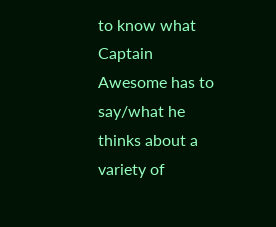to know what Captain Awesome has to say/what he thinks about a variety of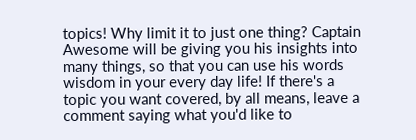topics! Why limit it to just one thing? Captain Awesome will be giving you his insights into many things, so that you can use his words wisdom in your every day life! If there's a topic you want covered, by all means, leave a comment saying what you'd like to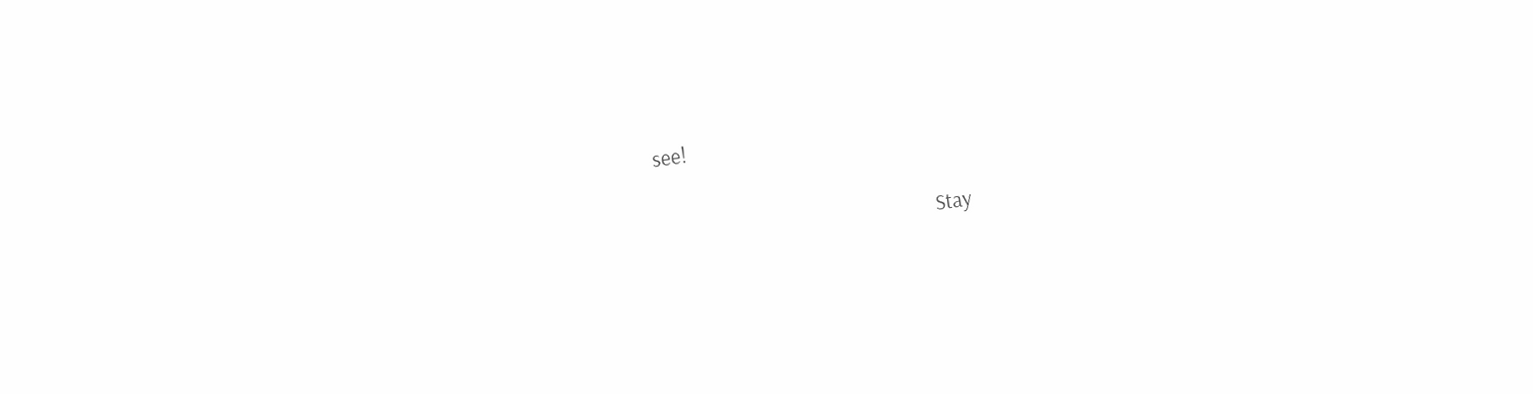see!

                                                       Stay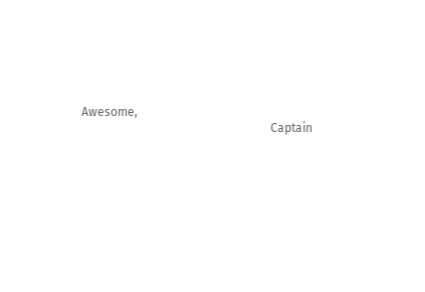Awesome,
                                                               Captain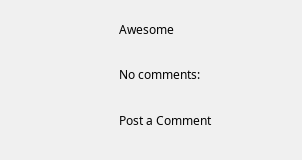Awesome

No comments:

Post a Comment